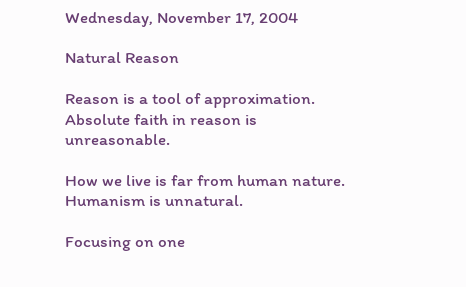Wednesday, November 17, 2004

Natural Reason

Reason is a tool of approximation.
Absolute faith in reason is unreasonable.

How we live is far from human nature.
Humanism is unnatural.

Focusing on one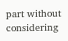part without considering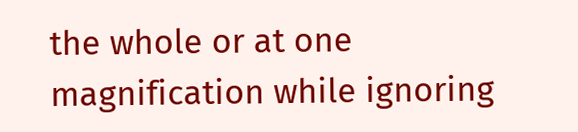the whole or at one magnification while ignoring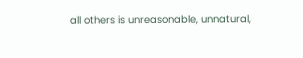all others is unreasonable, unnatural,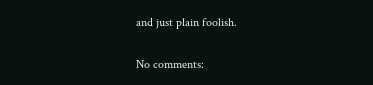and just plain foolish.

No comments: